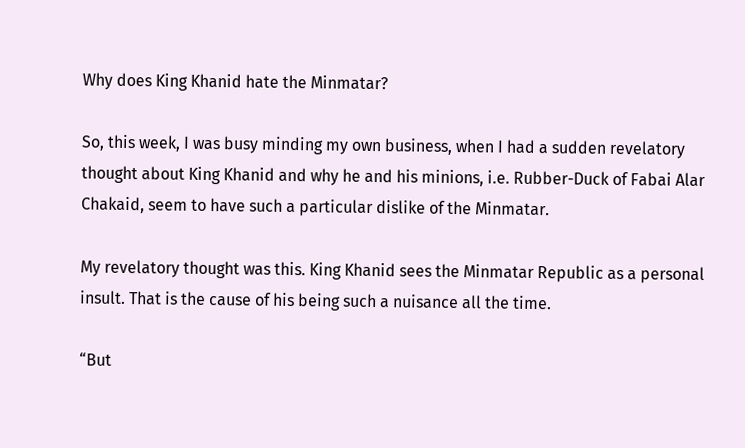Why does King Khanid hate the Minmatar?

So, this week, I was busy minding my own business, when I had a sudden revelatory thought about King Khanid and why he and his minions, i.e. Rubber-Duck of Fabai Alar Chakaid, seem to have such a particular dislike of the Minmatar.

My revelatory thought was this. King Khanid sees the Minmatar Republic as a personal insult. That is the cause of his being such a nuisance all the time.

“But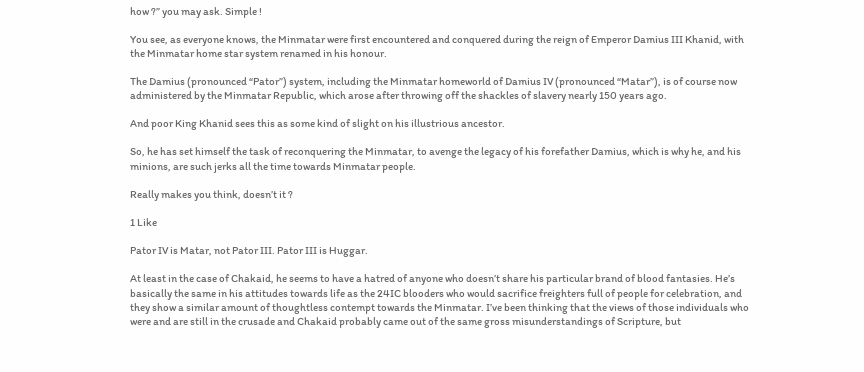how ?” you may ask. Simple !

You see, as everyone knows, the Minmatar were first encountered and conquered during the reign of Emperor Damius III Khanid, with the Minmatar home star system renamed in his honour.

The Damius (pronounced “Pator”) system, including the Minmatar homeworld of Damius IV (pronounced “Matar”), is of course now administered by the Minmatar Republic, which arose after throwing off the shackles of slavery nearly 150 years ago.

And poor King Khanid sees this as some kind of slight on his illustrious ancestor.

So, he has set himself the task of reconquering the Minmatar, to avenge the legacy of his forefather Damius, which is why he, and his minions, are such jerks all the time towards Minmatar people.

Really makes you think, doesn’t it ?

1 Like

Pator IV is Matar, not Pator III. Pator III is Huggar.

At least in the case of Chakaid, he seems to have a hatred of anyone who doesn’t share his particular brand of blood fantasies. He’s basically the same in his attitudes towards life as the 24IC blooders who would sacrifice freighters full of people for celebration, and they show a similar amount of thoughtless contempt towards the Minmatar. I’ve been thinking that the views of those individuals who were and are still in the crusade and Chakaid probably came out of the same gross misunderstandings of Scripture, but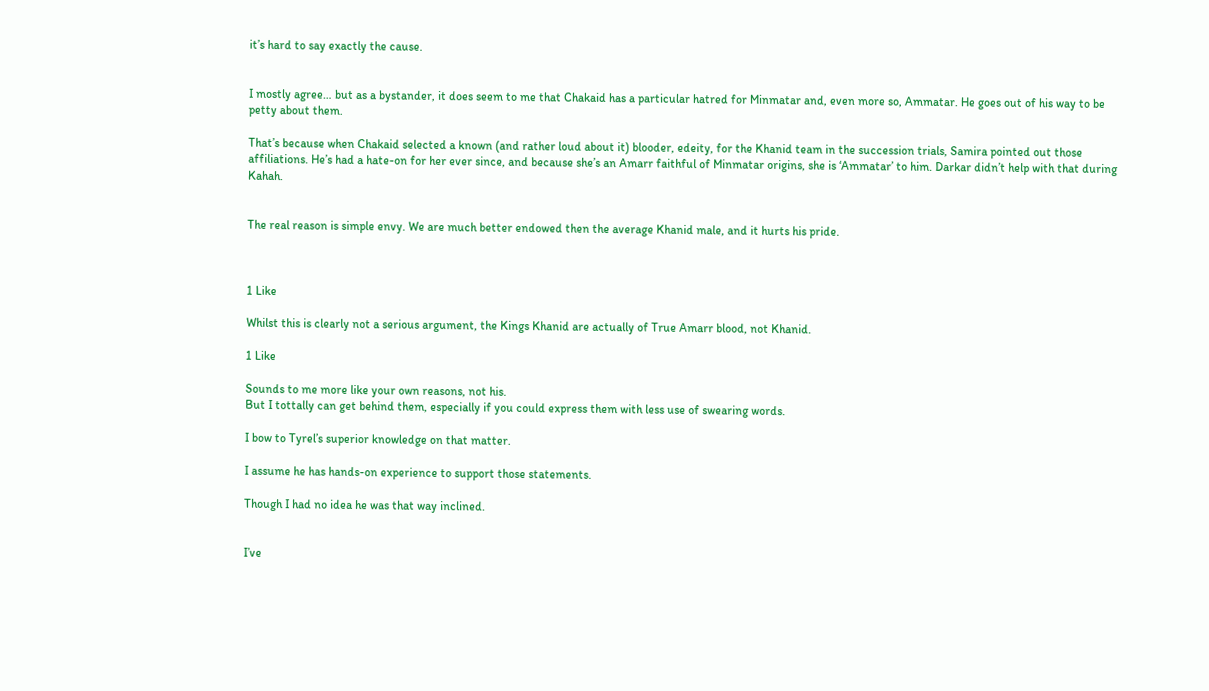it’s hard to say exactly the cause.


I mostly agree… but as a bystander, it does seem to me that Chakaid has a particular hatred for Minmatar and, even more so, Ammatar. He goes out of his way to be petty about them.

That’s because when Chakaid selected a known (and rather loud about it) blooder, edeity, for the Khanid team in the succession trials, Samira pointed out those affiliations. He’s had a hate-on for her ever since, and because she’s an Amarr faithful of Minmatar origins, she is ‘Ammatar’ to him. Darkar didn’t help with that during Kahah.


The real reason is simple envy. We are much better endowed then the average Khanid male, and it hurts his pride.



1 Like

Whilst this is clearly not a serious argument, the Kings Khanid are actually of True Amarr blood, not Khanid.

1 Like

Sounds to me more like your own reasons, not his.
But I tottally can get behind them, especially if you could express them with less use of swearing words.

I bow to Tyrel’s superior knowledge on that matter.

I assume he has hands-on experience to support those statements.

Though I had no idea he was that way inclined.


I’ve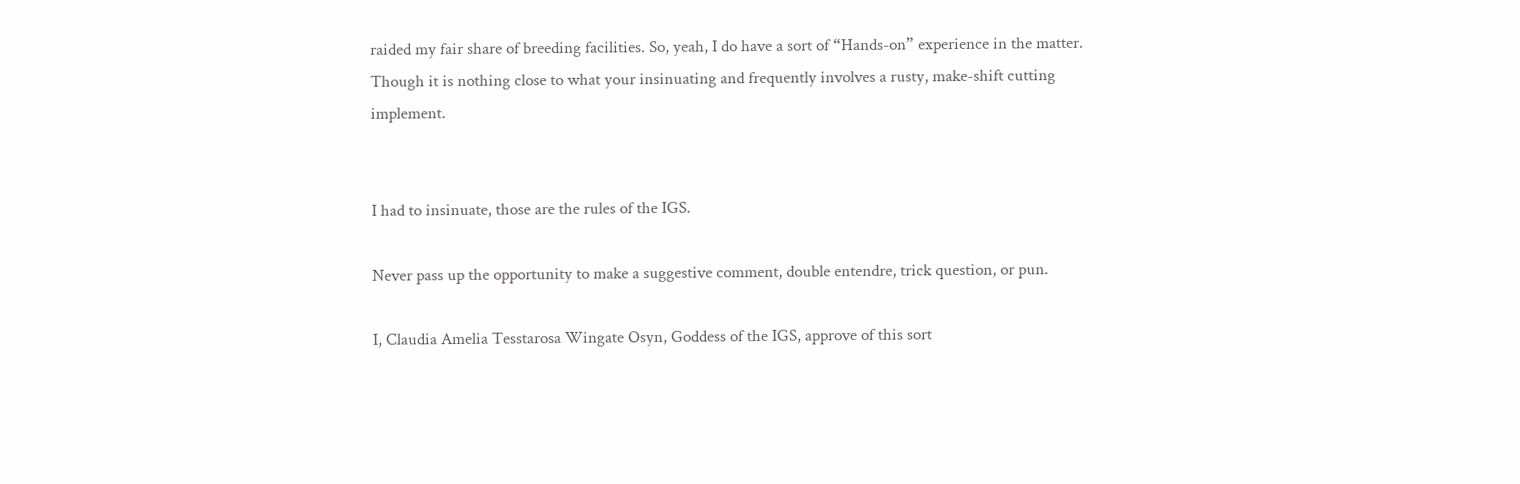raided my fair share of breeding facilities. So, yeah, I do have a sort of “Hands-on” experience in the matter. Though it is nothing close to what your insinuating and frequently involves a rusty, make-shift cutting implement.


I had to insinuate, those are the rules of the IGS.

Never pass up the opportunity to make a suggestive comment, double entendre, trick question, or pun.

I, Claudia Amelia Tesstarosa Wingate Osyn, Goddess of the IGS, approve of this sort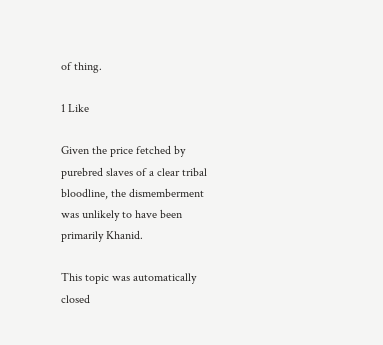of thing.

1 Like

Given the price fetched by purebred slaves of a clear tribal bloodline, the dismemberment was unlikely to have been primarily Khanid.

This topic was automatically closed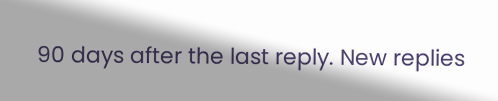90 days after the last reply. New replies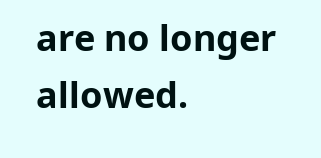are no longer allowed.